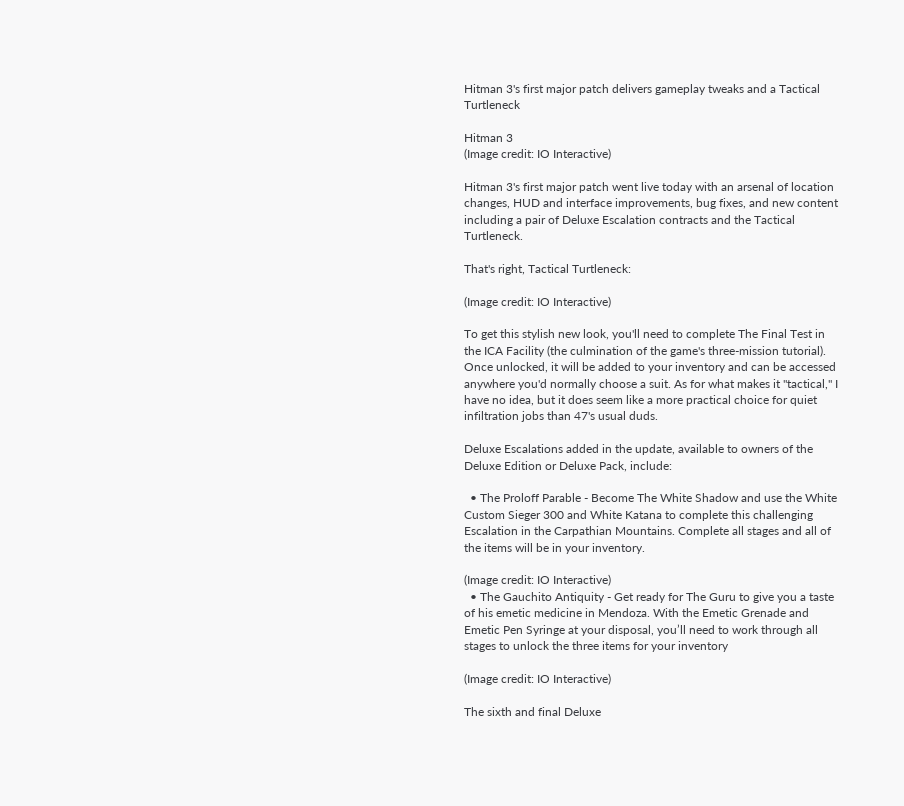Hitman 3's first major patch delivers gameplay tweaks and a Tactical Turtleneck

Hitman 3
(Image credit: IO Interactive)

Hitman 3's first major patch went live today with an arsenal of location changes, HUD and interface improvements, bug fixes, and new content including a pair of Deluxe Escalation contracts and the Tactical Turtleneck.

That's right, Tactical Turtleneck:

(Image credit: IO Interactive)

To get this stylish new look, you'll need to complete The Final Test in the ICA Facility (the culmination of the game's three-mission tutorial). Once unlocked, it will be added to your inventory and can be accessed anywhere you'd normally choose a suit. As for what makes it "tactical," I have no idea, but it does seem like a more practical choice for quiet infiltration jobs than 47's usual duds.

Deluxe Escalations added in the update, available to owners of the Deluxe Edition or Deluxe Pack, include:

  • The Proloff Parable - Become The White Shadow and use the White Custom Sieger 300 and White Katana to complete this challenging Escalation in the Carpathian Mountains. Complete all stages and all of the items will be in your inventory.

(Image credit: IO Interactive)
  • The Gauchito Antiquity - Get ready for The Guru to give you a taste of his emetic medicine in Mendoza. With the Emetic Grenade and Emetic Pen Syringe at your disposal, you’ll need to work through all stages to unlock the three items for your inventory

(Image credit: IO Interactive)

The sixth and final Deluxe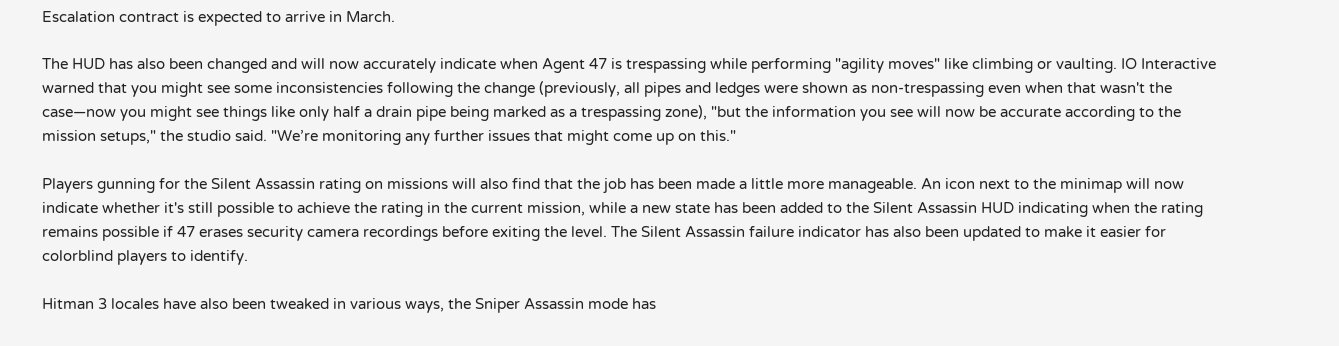Escalation contract is expected to arrive in March.

The HUD has also been changed and will now accurately indicate when Agent 47 is trespassing while performing "agility moves" like climbing or vaulting. IO Interactive warned that you might see some inconsistencies following the change (previously, all pipes and ledges were shown as non-trespassing even when that wasn't the case—now you might see things like only half a drain pipe being marked as a trespassing zone), "but the information you see will now be accurate according to the mission setups," the studio said. "We’re monitoring any further issues that might come up on this."

Players gunning for the Silent Assassin rating on missions will also find that the job has been made a little more manageable. An icon next to the minimap will now indicate whether it's still possible to achieve the rating in the current mission, while a new state has been added to the Silent Assassin HUD indicating when the rating remains possible if 47 erases security camera recordings before exiting the level. The Silent Assassin failure indicator has also been updated to make it easier for colorblind players to identify.

Hitman 3 locales have also been tweaked in various ways, the Sniper Assassin mode has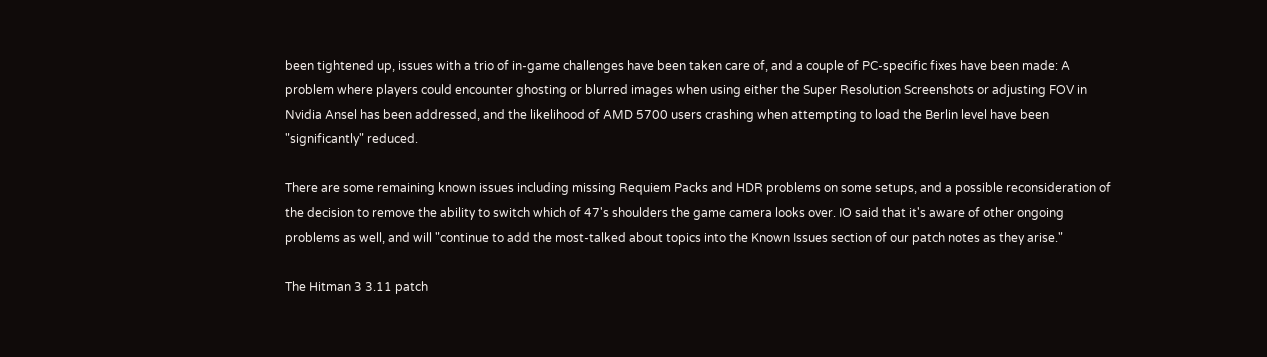been tightened up, issues with a trio of in-game challenges have been taken care of, and a couple of PC-specific fixes have been made: A problem where players could encounter ghosting or blurred images when using either the Super Resolution Screenshots or adjusting FOV in Nvidia Ansel has been addressed, and the likelihood of AMD 5700 users crashing when attempting to load the Berlin level have been "significantly" reduced.

There are some remaining known issues including missing Requiem Packs and HDR problems on some setups, and a possible reconsideration of the decision to remove the ability to switch which of 47's shoulders the game camera looks over. IO said that it's aware of other ongoing problems as well, and will "continue to add the most-talked about topics into the Known Issues section of our patch notes as they arise."

The Hitman 3 3.11 patch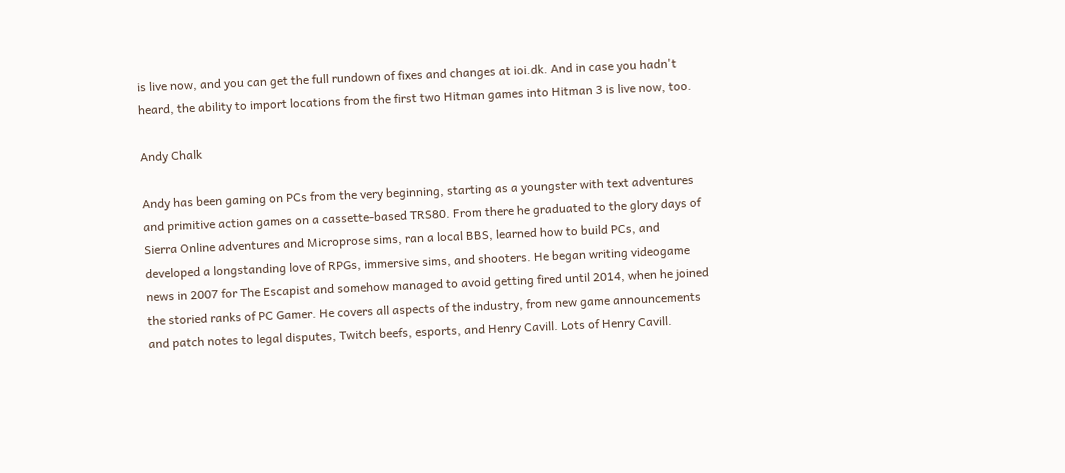is live now, and you can get the full rundown of fixes and changes at ioi.dk. And in case you hadn't heard, the ability to import locations from the first two Hitman games into Hitman 3 is live now, too.

Andy Chalk

Andy has been gaming on PCs from the very beginning, starting as a youngster with text adventures and primitive action games on a cassette-based TRS80. From there he graduated to the glory days of Sierra Online adventures and Microprose sims, ran a local BBS, learned how to build PCs, and developed a longstanding love of RPGs, immersive sims, and shooters. He began writing videogame news in 2007 for The Escapist and somehow managed to avoid getting fired until 2014, when he joined the storied ranks of PC Gamer. He covers all aspects of the industry, from new game announcements and patch notes to legal disputes, Twitch beefs, esports, and Henry Cavill. Lots of Henry Cavill.